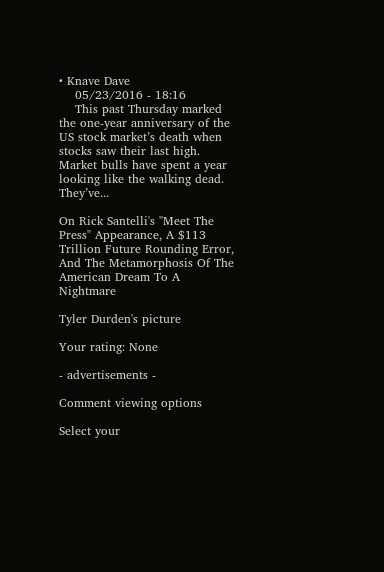• Knave Dave
    05/23/2016 - 18:16
    This past Thursday marked the one-year anniversary of the US stock market’s death when stocks saw their last high. Market bulls have spent a year looking like the walking dead. They’ve...

On Rick Santelli's "Meet The Press" Appearance, A $113 Trillion Future Rounding Error, And The Metamorphosis Of The American Dream To A Nightmare

Tyler Durden's picture

Your rating: None

- advertisements -

Comment viewing options

Select your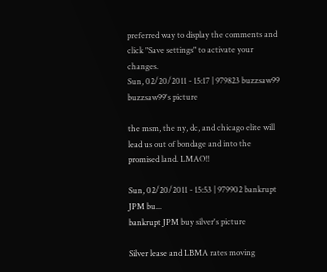preferred way to display the comments and click "Save settings" to activate your changes.
Sun, 02/20/2011 - 15:17 | 979823 buzzsaw99
buzzsaw99's picture

the msm, the ny, dc, and chicago elite will lead us out of bondage and into the promised land. LMAO!!

Sun, 02/20/2011 - 15:53 | 979902 bankrupt JPM bu...
bankrupt JPM buy silver's picture

Silver lease and LBMA rates moving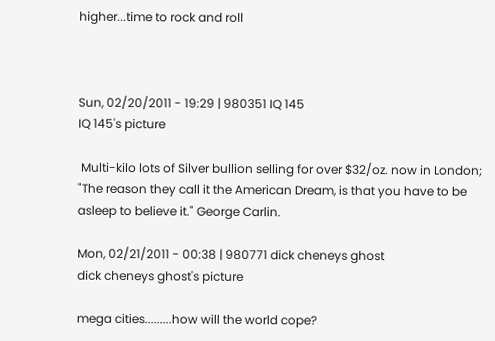higher...time to rock and roll



Sun, 02/20/2011 - 19:29 | 980351 IQ 145
IQ 145's picture

 Multi-kilo lots of Silver bullion selling for over $32/oz. now in London; "The reason they call it the American Dream, is that you have to be asleep to believe it." George Carlin.

Mon, 02/21/2011 - 00:38 | 980771 dick cheneys ghost
dick cheneys ghost's picture

mega cities.........how will the world cope?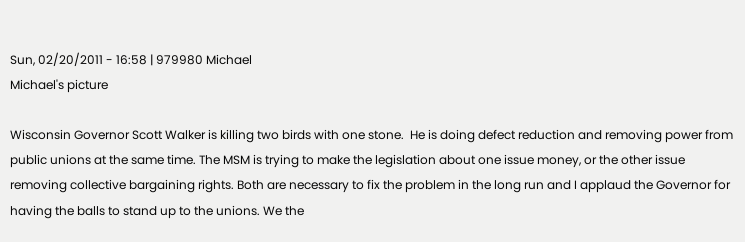Sun, 02/20/2011 - 16:58 | 979980 Michael
Michael's picture

Wisconsin Governor Scott Walker is killing two birds with one stone.  He is doing defect reduction and removing power from public unions at the same time. The MSM is trying to make the legislation about one issue money, or the other issue removing collective bargaining rights. Both are necessary to fix the problem in the long run and I applaud the Governor for having the balls to stand up to the unions. We the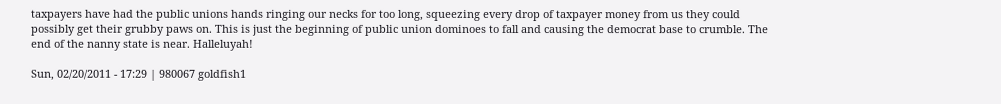taxpayers have had the public unions hands ringing our necks for too long, squeezing every drop of taxpayer money from us they could possibly get their grubby paws on. This is just the beginning of public union dominoes to fall and causing the democrat base to crumble. The end of the nanny state is near. Halleluyah!

Sun, 02/20/2011 - 17:29 | 980067 goldfish1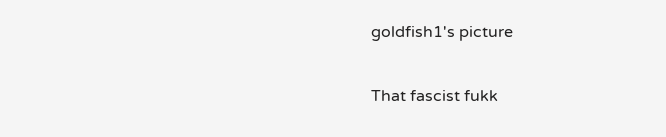goldfish1's picture

That fascist fukk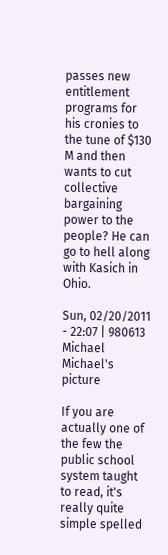passes new entitlement programs for his cronies to the tune of $130 M and then wants to cut collective bargaining power to the people? He can go to hell along with Kasich in Ohio.

Sun, 02/20/2011 - 22:07 | 980613 Michael
Michael's picture

If you are actually one of the few the public school system taught to read, it's really quite simple spelled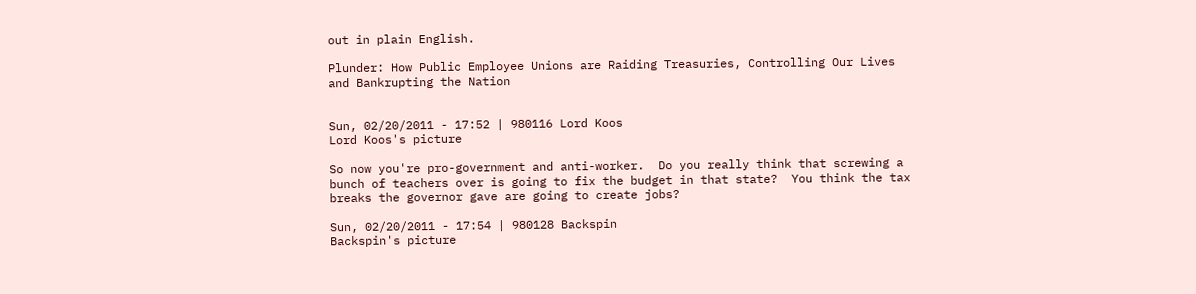out in plain English.

Plunder: How Public Employee Unions are Raiding Treasuries, Controlling Our Lives and Bankrupting the Nation


Sun, 02/20/2011 - 17:52 | 980116 Lord Koos
Lord Koos's picture

So now you're pro-government and anti-worker.  Do you really think that screwing a bunch of teachers over is going to fix the budget in that state?  You think the tax breaks the governor gave are going to create jobs?

Sun, 02/20/2011 - 17:54 | 980128 Backspin
Backspin's picture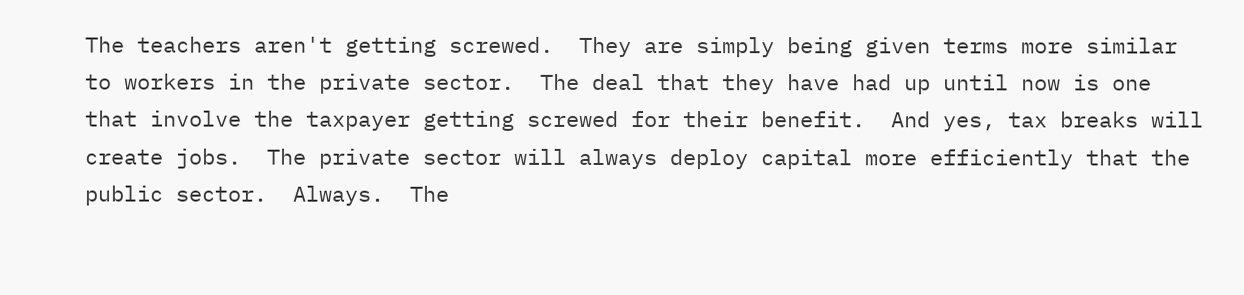The teachers aren't getting screwed.  They are simply being given terms more similar to workers in the private sector.  The deal that they have had up until now is one that involve the taxpayer getting screwed for their benefit.  And yes, tax breaks will create jobs.  The private sector will always deploy capital more efficiently that the public sector.  Always.  The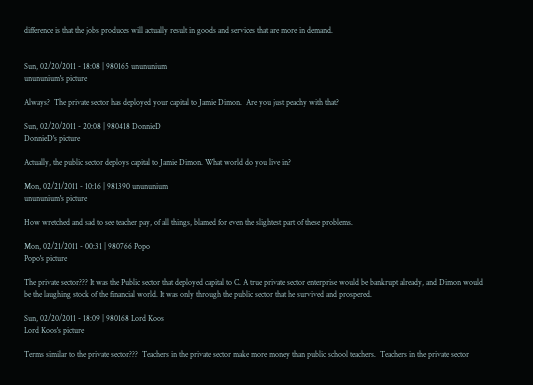difference is that the jobs produces will actually result in goods and services that are more in demand.


Sun, 02/20/2011 - 18:08 | 980165 unununium
unununium's picture

Always?  The private sector has deployed your capital to Jamie Dimon.  Are you just peachy with that?

Sun, 02/20/2011 - 20:08 | 980418 DonnieD
DonnieD's picture

Actually, the public sector deploys capital to Jamie Dimon. What world do you live in?

Mon, 02/21/2011 - 10:16 | 981390 unununium
unununium's picture

How wretched and sad to see teacher pay, of all things, blamed for even the slightest part of these problems.

Mon, 02/21/2011 - 00:31 | 980766 Popo
Popo's picture

The private sector??? It was the Public sector that deployed capital to C. A true private sector enterprise would be bankrupt already, and Dimon would be the laughing stock of the financial world. It was only through the public sector that he survived and prospered.

Sun, 02/20/2011 - 18:09 | 980168 Lord Koos
Lord Koos's picture

Terms similar to the private sector???  Teachers in the private sector make more money than public school teachers.  Teachers in the private sector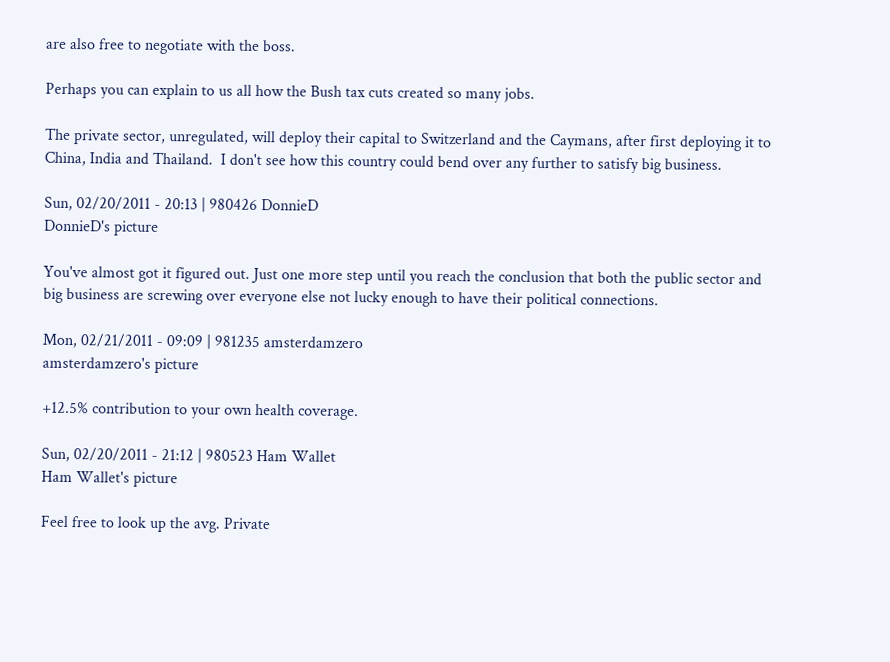are also free to negotiate with the boss.

Perhaps you can explain to us all how the Bush tax cuts created so many jobs.

The private sector, unregulated, will deploy their capital to Switzerland and the Caymans, after first deploying it to China, India and Thailand.  I don't see how this country could bend over any further to satisfy big business.

Sun, 02/20/2011 - 20:13 | 980426 DonnieD
DonnieD's picture

You've almost got it figured out. Just one more step until you reach the conclusion that both the public sector and big business are screwing over everyone else not lucky enough to have their political connections.

Mon, 02/21/2011 - 09:09 | 981235 amsterdamzero
amsterdamzero's picture

+12.5% contribution to your own health coverage.

Sun, 02/20/2011 - 21:12 | 980523 Ham Wallet
Ham Wallet's picture

Feel free to look up the avg. Private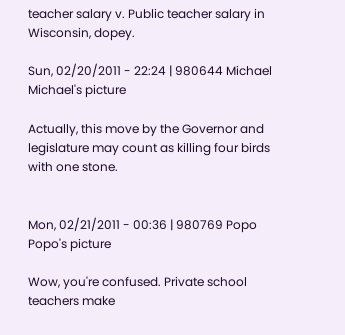teacher salary v. Public teacher salary in Wisconsin, dopey.

Sun, 02/20/2011 - 22:24 | 980644 Michael
Michael's picture

Actually, this move by the Governor and legislature may count as killing four birds with one stone.


Mon, 02/21/2011 - 00:36 | 980769 Popo
Popo's picture

Wow, you're confused. Private school teachers make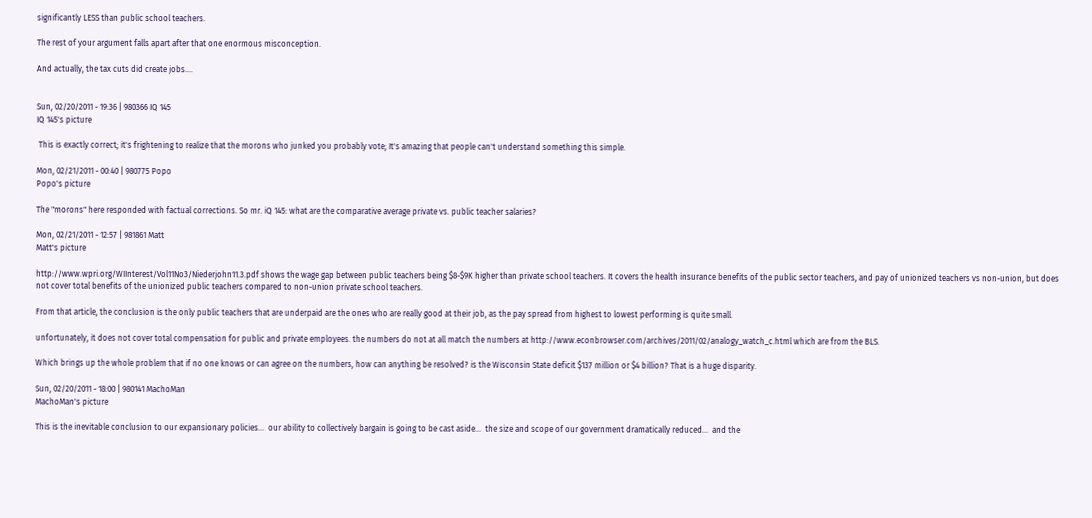significantly LESS than public school teachers.

The rest of your argument falls apart after that one enormous misconception.

And actually, the tax cuts did create jobs....


Sun, 02/20/2011 - 19:36 | 980366 IQ 145
IQ 145's picture

 This is exactly correct; it's frightening to realize that the morons who junked you probably vote; It's amazing that people can't understand something this simple.

Mon, 02/21/2011 - 00:40 | 980775 Popo
Popo's picture

The "morons" here responded with factual corrections. So mr. iQ 145: what are the comparative average private vs. public teacher salaries?

Mon, 02/21/2011 - 12:57 | 981861 Matt
Matt's picture

http://www.wpri.org/WIInterest/Vol11No3/Niederjohn11.3.pdf shows the wage gap between public teachers being $8-$9K higher than private school teachers. It covers the health insurance benefits of the public sector teachers, and pay of unionized teachers vs non-union, but does not cover total benefits of the unionized public teachers compared to non-union private school teachers.

From that article, the conclusion is the only public teachers that are underpaid are the ones who are really good at their job, as the pay spread from highest to lowest performing is quite small.

unfortunately, it does not cover total compensation for public and private employees. the numbers do not at all match the numbers at http://www.econbrowser.com/archives/2011/02/analogy_watch_c.html which are from the BLS.

Which brings up the whole problem that if no one knows or can agree on the numbers, how can anything be resolved? is the Wisconsin State deficit $137 million or $4 billion? That is a huge disparity.

Sun, 02/20/2011 - 18:00 | 980141 MachoMan
MachoMan's picture

This is the inevitable conclusion to our expansionary policies...  our ability to collectively bargain is going to be cast aside...  the size and scope of our government dramatically reduced...  and the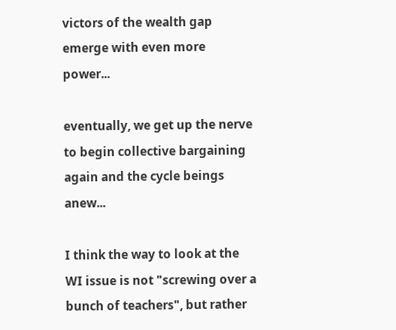victors of the wealth gap emerge with even more power...

eventually, we get up the nerve to begin collective bargaining again and the cycle beings anew...

I think the way to look at the WI issue is not "screwing over a bunch of teachers", but rather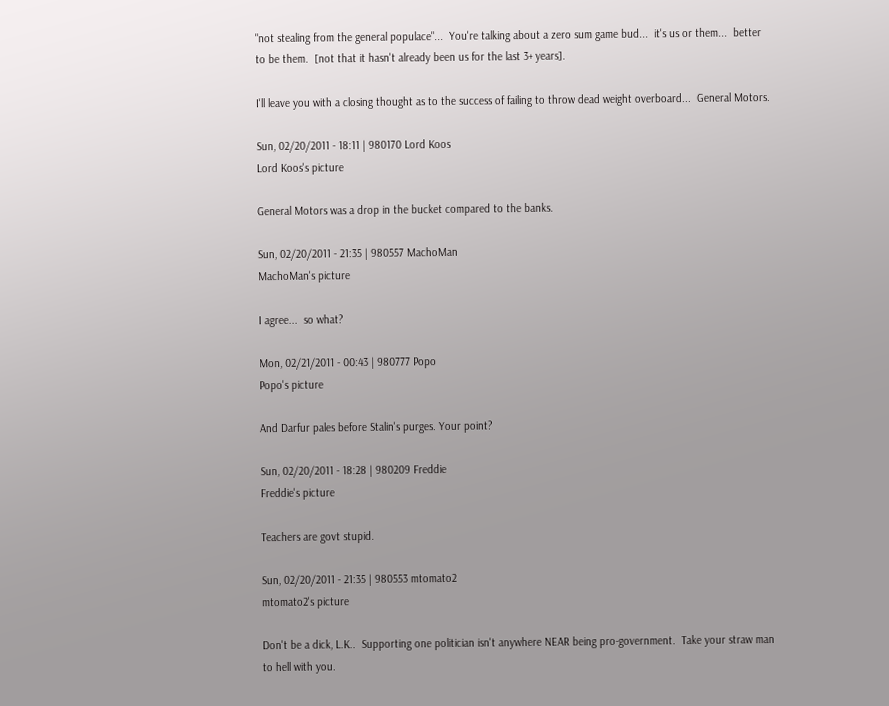"not stealing from the general populace"...  You're talking about a zero sum game bud...  it's us or them...  better to be them.  [not that it hasn't already been us for the last 3+ years].

I'll leave you with a closing thought as to the success of failing to throw dead weight overboard...  General Motors.

Sun, 02/20/2011 - 18:11 | 980170 Lord Koos
Lord Koos's picture

General Motors was a drop in the bucket compared to the banks.

Sun, 02/20/2011 - 21:35 | 980557 MachoMan
MachoMan's picture

I agree...  so what?

Mon, 02/21/2011 - 00:43 | 980777 Popo
Popo's picture

And Darfur pales before Stalin's purges. Your point?

Sun, 02/20/2011 - 18:28 | 980209 Freddie
Freddie's picture

Teachers are govt stupid.

Sun, 02/20/2011 - 21:35 | 980553 mtomato2
mtomato2's picture

Don't be a dick, L.K..  Supporting one politician isn't anywhere NEAR being pro-government.  Take your straw man to hell with you.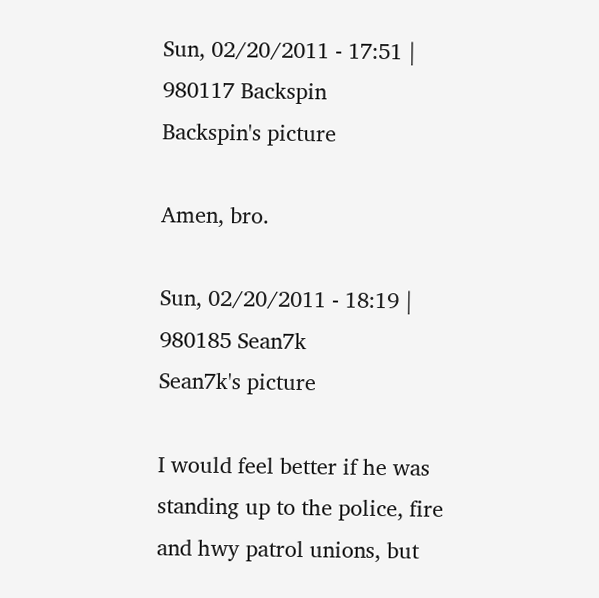Sun, 02/20/2011 - 17:51 | 980117 Backspin
Backspin's picture

Amen, bro.

Sun, 02/20/2011 - 18:19 | 980185 Sean7k
Sean7k's picture

I would feel better if he was standing up to the police, fire and hwy patrol unions, but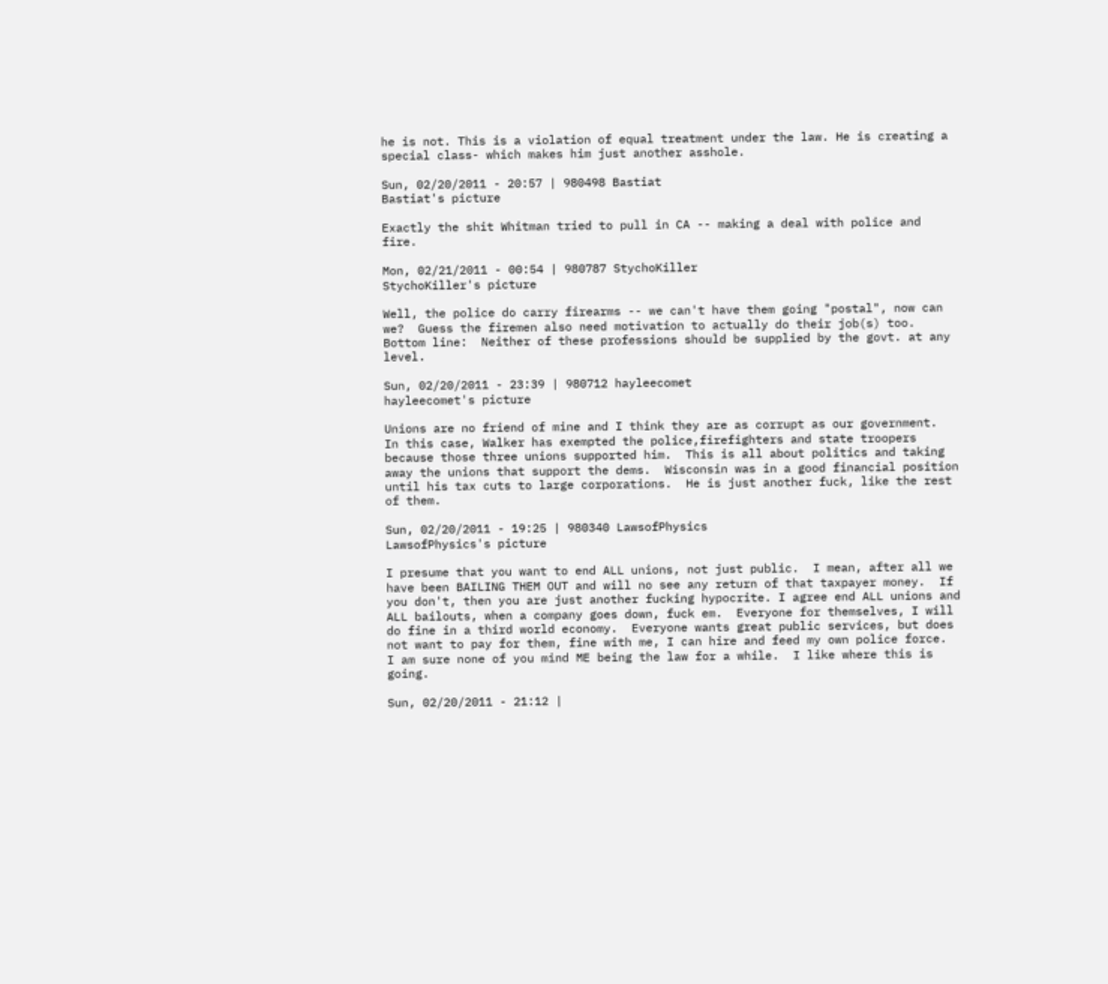he is not. This is a violation of equal treatment under the law. He is creating a special class- which makes him just another asshole.

Sun, 02/20/2011 - 20:57 | 980498 Bastiat
Bastiat's picture

Exactly the shit Whitman tried to pull in CA -- making a deal with police and fire.

Mon, 02/21/2011 - 00:54 | 980787 StychoKiller
StychoKiller's picture

Well, the police do carry firearms -- we can't have them going "postal", now can we?  Guess the firemen also need motivation to actually do their job(s) too.  Bottom line:  Neither of these professions should be supplied by the govt. at any level.

Sun, 02/20/2011 - 23:39 | 980712 hayleecomet
hayleecomet's picture

Unions are no friend of mine and I think they are as corrupt as our government.  In this case, Walker has exempted the police,firefighters and state troopers because those three unions supported him.  This is all about politics and taking away the unions that support the dems.  Wisconsin was in a good financial position until his tax cuts to large corporations.  He is just another fuck, like the rest of them.

Sun, 02/20/2011 - 19:25 | 980340 LawsofPhysics
LawsofPhysics's picture

I presume that you want to end ALL unions, not just public.  I mean, after all we have been BAILING THEM OUT and will no see any return of that taxpayer money.  If you don't, then you are just another fucking hypocrite. I agree end ALL unions and ALL bailouts, when a company goes down, fuck em.  Everyone for themselves, I will do fine in a third world economy.  Everyone wants great public services, but does not want to pay for them, fine with me, I can hire and feed my own police force.  I am sure none of you mind ME being the law for a while.  I like where this is going.

Sun, 02/20/2011 - 21:12 |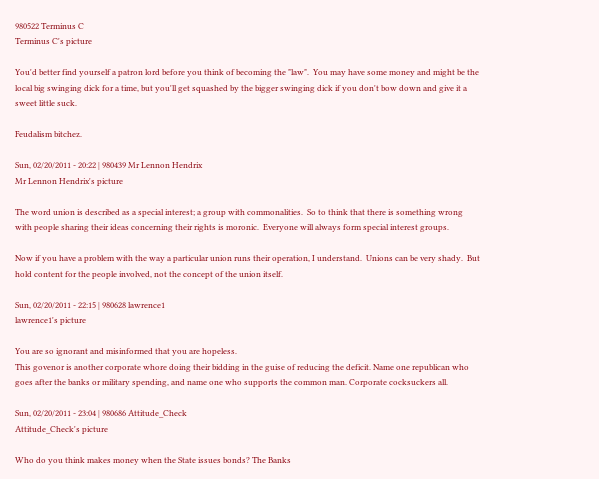980522 Terminus C
Terminus C's picture

You'd better find yourself a patron lord before you think of becoming the "law".  You may have some money and might be the local big swinging dick for a time, but you'll get squashed by the bigger swinging dick if you don't bow down and give it a sweet little suck.

Feudalism bitchez.

Sun, 02/20/2011 - 20:22 | 980439 Mr Lennon Hendrix
Mr Lennon Hendrix's picture

The word union is described as a special interest; a group with commonalities.  So to think that there is something wrong with people sharing their ideas concerning their rights is moronic.  Everyone will always form special interest groups.

Now if you have a problem with the way a particular union runs their operation, I understand.  Unions can be very shady.  But hold content for the people involved, not the concept of the union itself.

Sun, 02/20/2011 - 22:15 | 980628 lawrence1
lawrence1's picture

You are so ignorant and misinformed that you are hopeless.
This govenor is another corporate whore doing their bidding in the guise of reducing the deficit. Name one republican who goes after the banks or military spending, and name one who supports the common man. Corporate cocksuckers all.

Sun, 02/20/2011 - 23:04 | 980686 Attitude_Check
Attitude_Check's picture

Who do you think makes money when the State issues bonds? The Banks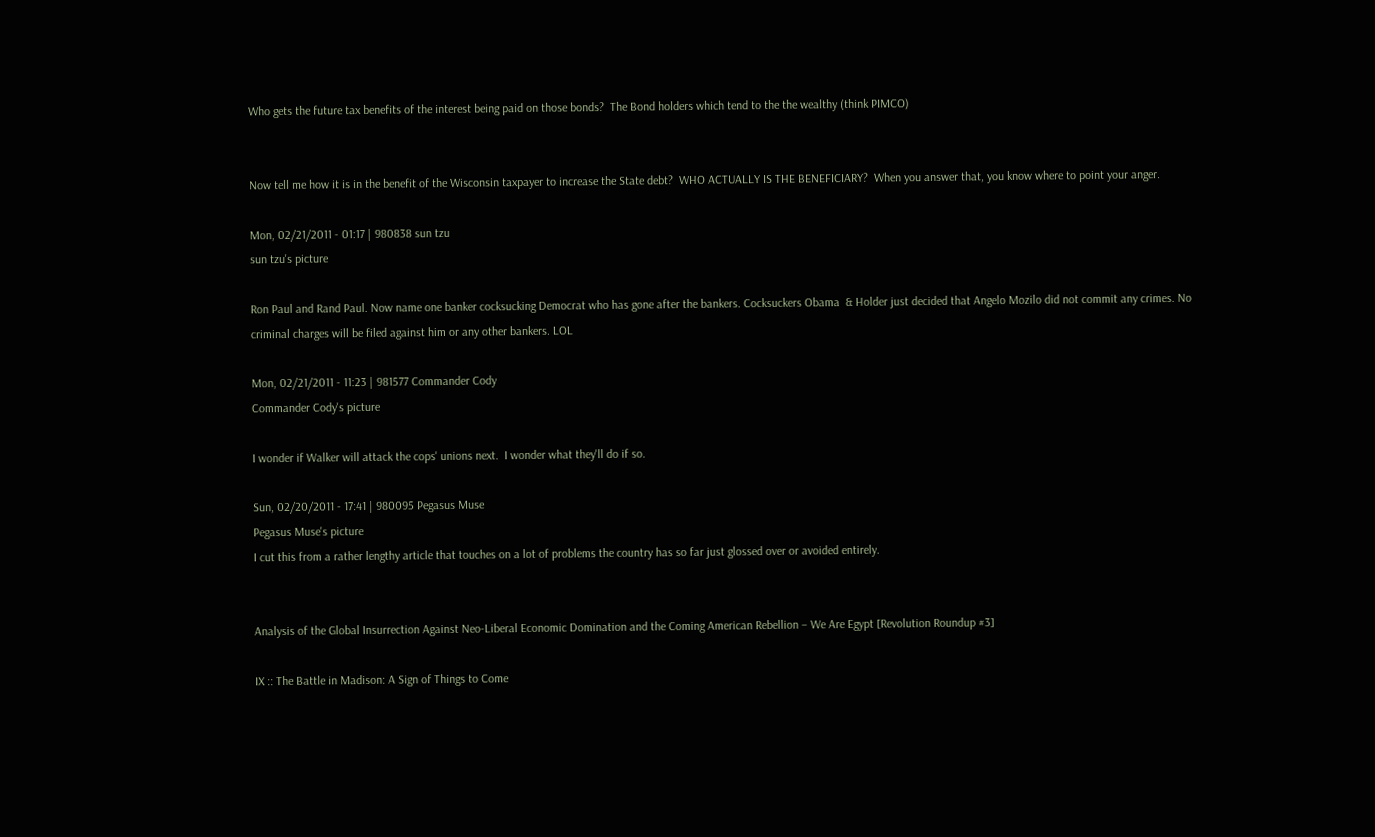Who gets the future tax benefits of the interest being paid on those bonds?  The Bond holders which tend to the the wealthy (think PIMCO)


Now tell me how it is in the benefit of the Wisconsin taxpayer to increase the State debt?  WHO ACTUALLY IS THE BENEFICIARY?  When you answer that, you know where to point your anger.

Mon, 02/21/2011 - 01:17 | 980838 sun tzu
sun tzu's picture

Ron Paul and Rand Paul. Now name one banker cocksucking Democrat who has gone after the bankers. Cocksuckers Obama  & Holder just decided that Angelo Mozilo did not commit any crimes. No criminal charges will be filed against him or any other bankers. LOL

Mon, 02/21/2011 - 11:23 | 981577 Commander Cody
Commander Cody's picture

I wonder if Walker will attack the cops' unions next.  I wonder what they'll do if so.

Sun, 02/20/2011 - 17:41 | 980095 Pegasus Muse
Pegasus Muse's picture
I cut this from a rather lengthy article that touches on a lot of problems the country has so far just glossed over or avoided entirely.


Analysis of the Global Insurrection Against Neo-Liberal Economic Domination and the Coming American Rebellion – We Are Egypt [Revolution Roundup #3]

IX :: The Battle in Madison: A Sign of Things to Come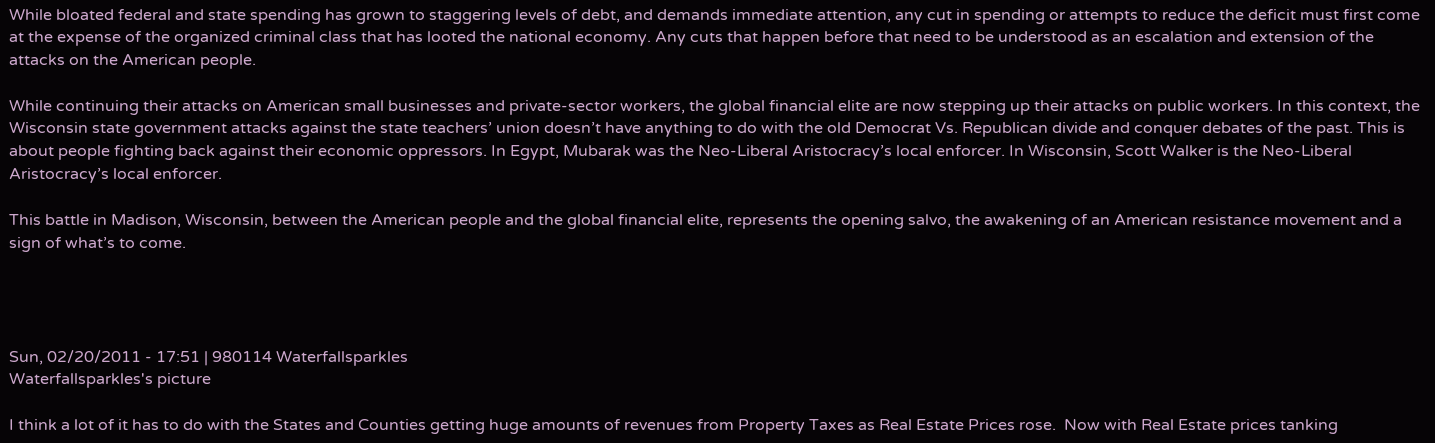While bloated federal and state spending has grown to staggering levels of debt, and demands immediate attention, any cut in spending or attempts to reduce the deficit must first come at the expense of the organized criminal class that has looted the national economy. Any cuts that happen before that need to be understood as an escalation and extension of the attacks on the American people.

While continuing their attacks on American small businesses and private-sector workers, the global financial elite are now stepping up their attacks on public workers. In this context, the Wisconsin state government attacks against the state teachers’ union doesn’t have anything to do with the old Democrat Vs. Republican divide and conquer debates of the past. This is about people fighting back against their economic oppressors. In Egypt, Mubarak was the Neo-Liberal Aristocracy’s local enforcer. In Wisconsin, Scott Walker is the Neo-Liberal Aristocracy’s local enforcer.

This battle in Madison, Wisconsin, between the American people and the global financial elite, represents the opening salvo, the awakening of an American resistance movement and a sign of what’s to come.




Sun, 02/20/2011 - 17:51 | 980114 Waterfallsparkles
Waterfallsparkles's picture

I think a lot of it has to do with the States and Counties getting huge amounts of revenues from Property Taxes as Real Estate Prices rose.  Now with Real Estate prices tanking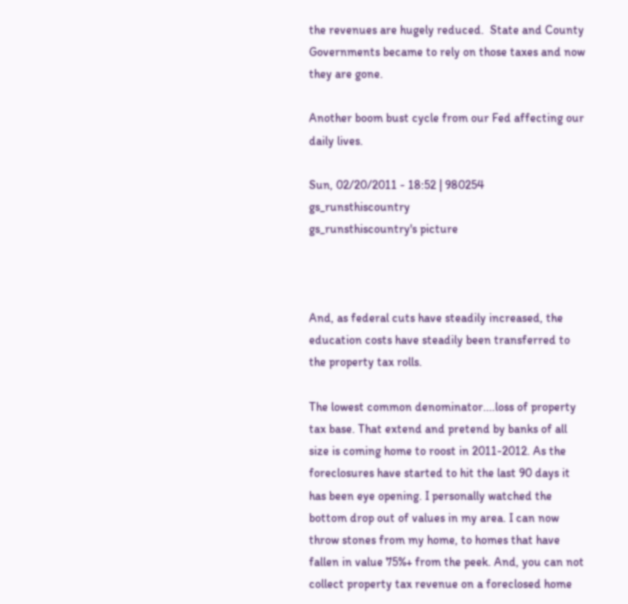the revenues are hugely reduced.  State and County Governments became to rely on those taxes and now they are gone.

Another boom bust cycle from our Fed affecting our daily lives.

Sun, 02/20/2011 - 18:52 | 980254 gs_runsthiscountry
gs_runsthiscountry's picture



And, as federal cuts have steadily increased, the education costs have steadily been transferred to the property tax rolls.

The lowest common denominator....loss of property tax base. That extend and pretend by banks of all size is coming home to roost in 2011-2012. As the foreclosures have started to hit the last 90 days it has been eye opening. I personally watched the bottom drop out of values in my area. I can now throw stones from my home, to homes that have fallen in value 75%+ from the peek. And, you can not collect property tax revenue on a foreclosed home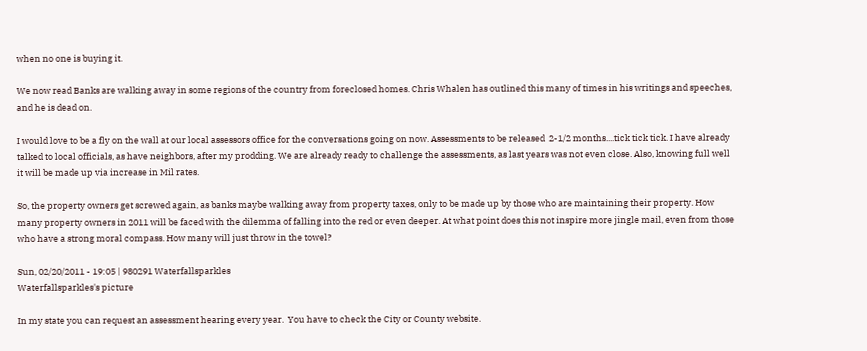when no one is buying it.

We now read Banks are walking away in some regions of the country from foreclosed homes. Chris Whalen has outlined this many of times in his writings and speeches, and he is dead on.

I would love to be a fly on the wall at our local assessors office for the conversations going on now. Assessments to be released  2-1/2 months....tick tick tick. I have already talked to local officials, as have neighbors, after my prodding. We are already ready to challenge the assessments, as last years was not even close. Also, knowing full well it will be made up via increase in Mil rates.

So, the property owners get screwed again, as banks maybe walking away from property taxes, only to be made up by those who are maintaining their property. How many property owners in 2011 will be faced with the dilemma of falling into the red or even deeper. At what point does this not inspire more jingle mail, even from those who have a strong moral compass. How many will just throw in the towel?

Sun, 02/20/2011 - 19:05 | 980291 Waterfallsparkles
Waterfallsparkles's picture

In my state you can request an assessment hearing every year.  You have to check the City or County website.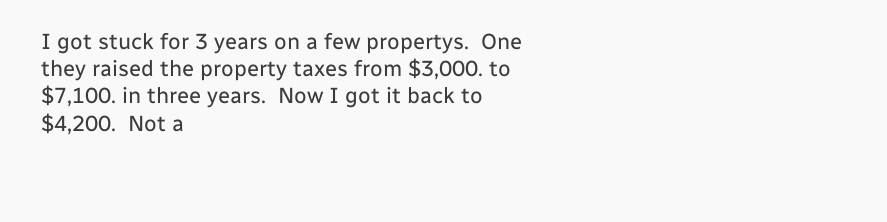I got stuck for 3 years on a few propertys.  One they raised the property taxes from $3,000. to $7,100. in three years.  Now I got it back to $4,200.  Not a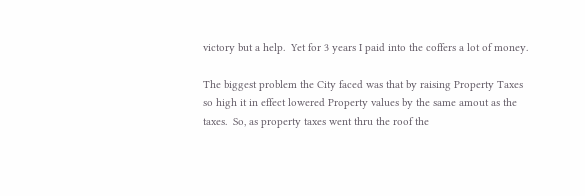victory but a help.  Yet for 3 years I paid into the coffers a lot of money.

The biggest problem the City faced was that by raising Property Taxes so high it in effect lowered Property values by the same amout as the taxes.  So, as property taxes went thru the roof the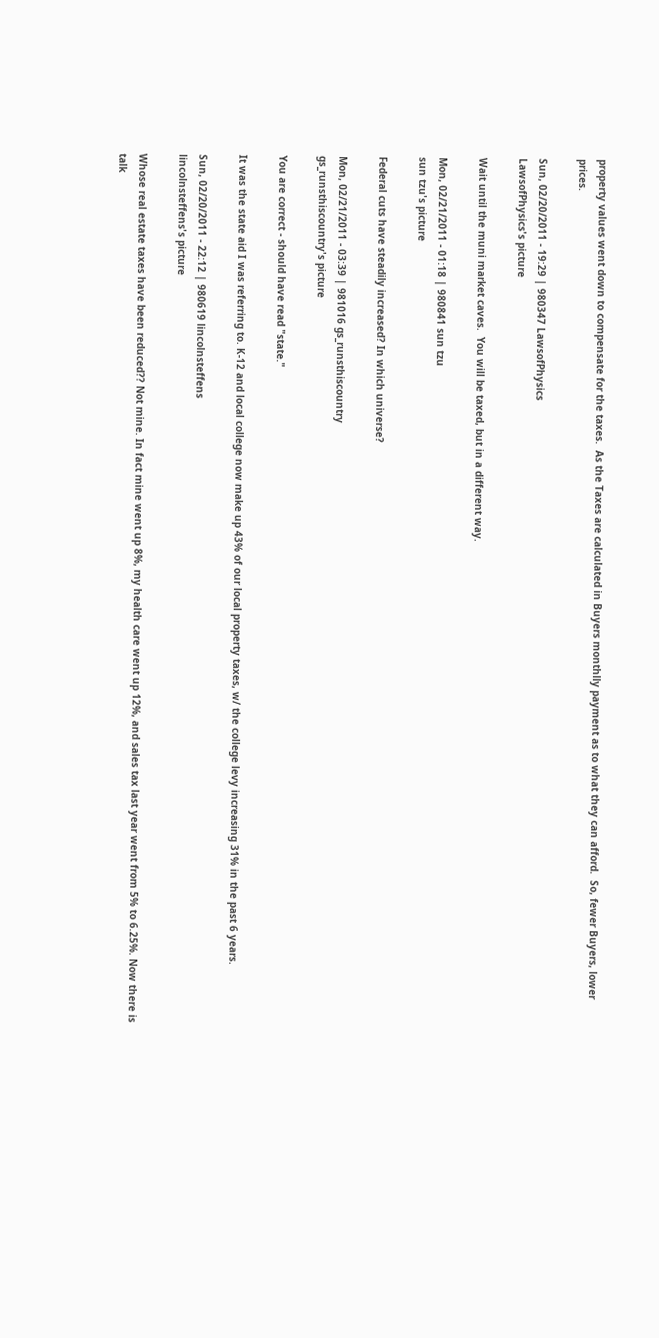property values went down to compensate for the taxes.  As the Taxes are calculated in Buyers monthlly payment as to what they can afford.  So, fewer Buyers, lower prices.

Sun, 02/20/2011 - 19:29 | 980347 LawsofPhysics
LawsofPhysics's picture

Wait until the muni market caves.  You will be taxed, but in a different way.

Mon, 02/21/2011 - 01:18 | 980841 sun tzu
sun tzu's picture

Federal cuts have steadily increased? In which universe?

Mon, 02/21/2011 - 03:39 | 981016 gs_runsthiscountry
gs_runsthiscountry's picture

You are correct - should have read "state."

It was the state aid I was referring to. K-12 and local college now make up 43% of our local property taxes, w/ the college levy increasing 31% in the past 6 years.

Sun, 02/20/2011 - 22:12 | 980619 lincolnsteffens
lincolnsteffens's picture

Whose real estate taxes have been reduced?? Not mine. In fact mine went up 8%, my health care went up 12%, and sales tax last year went from 5% to 6.25%. Now there is talk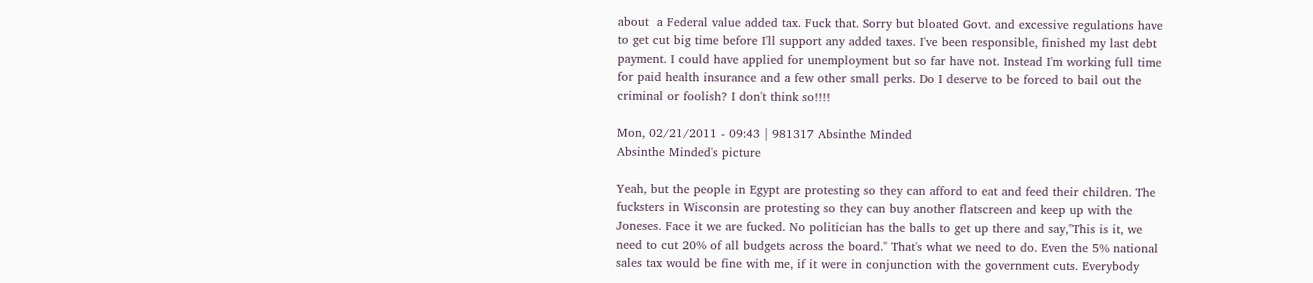about  a Federal value added tax. Fuck that. Sorry but bloated Govt. and excessive regulations have to get cut big time before I'll support any added taxes. I've been responsible, finished my last debt payment. I could have applied for unemployment but so far have not. Instead I'm working full time for paid health insurance and a few other small perks. Do I deserve to be forced to bail out the criminal or foolish? I don't think so!!!!

Mon, 02/21/2011 - 09:43 | 981317 Absinthe Minded
Absinthe Minded's picture

Yeah, but the people in Egypt are protesting so they can afford to eat and feed their children. The fucksters in Wisconsin are protesting so they can buy another flatscreen and keep up with the Joneses. Face it we are fucked. No politician has the balls to get up there and say,"This is it, we need to cut 20% of all budgets across the board." That's what we need to do. Even the 5% national sales tax would be fine with me, if it were in conjunction with the government cuts. Everybody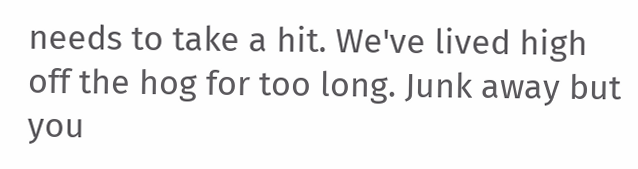needs to take a hit. We've lived high off the hog for too long. Junk away but you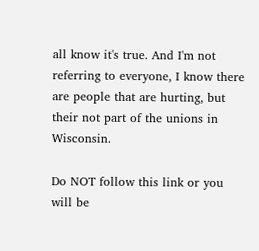all know it's true. And I'm not referring to everyone, I know there are people that are hurting, but their not part of the unions in Wisconsin.

Do NOT follow this link or you will be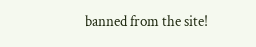banned from the site!